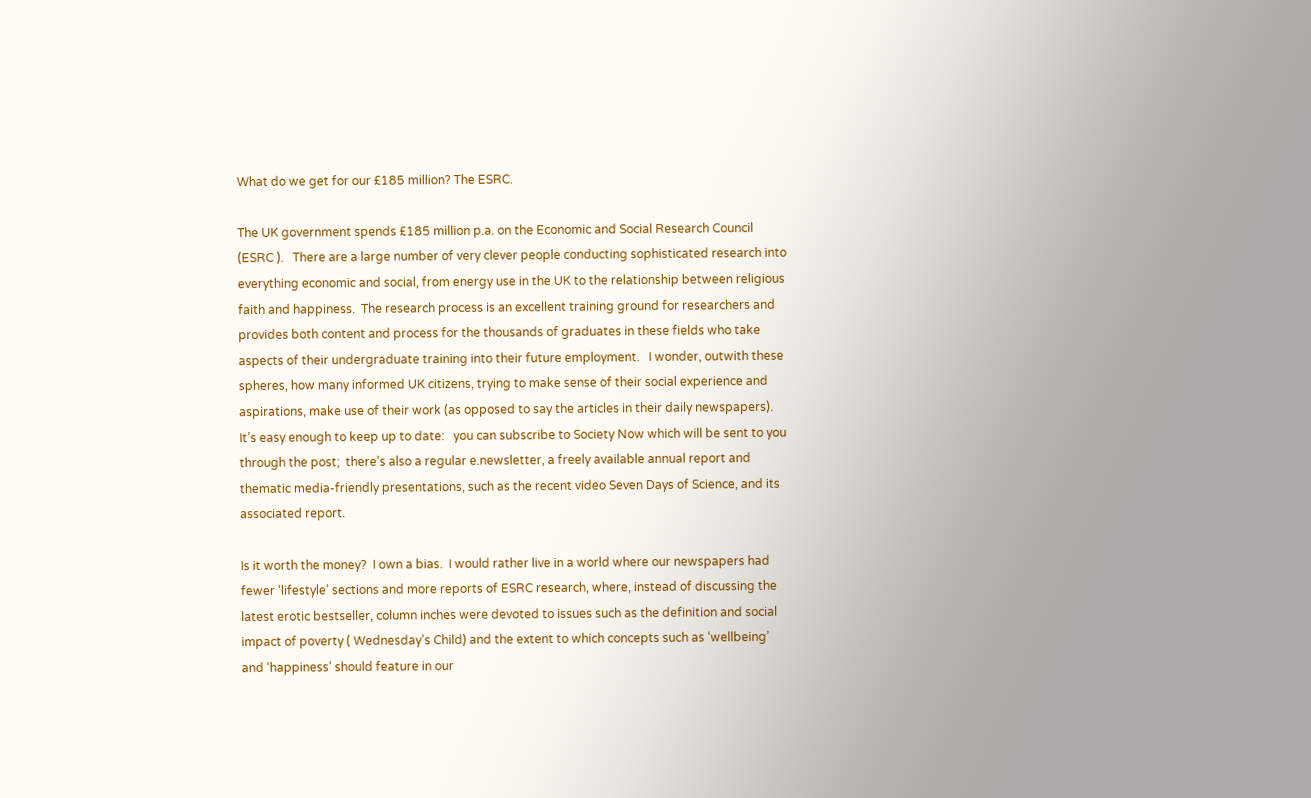What do we get for our £185 million? The ESRC.

The UK government spends £185 million p.a. on the Economic and Social Research Council (ESRC ).   There are a large number of very clever people conducting sophisticated research into everything economic and social, from energy use in the UK to the relationship between religious faith and happiness.  The research process is an excellent training ground for researchers and provides both content and process for the thousands of graduates in these fields who take aspects of their undergraduate training into their future employment.   I wonder, outwith these spheres, how many informed UK citizens, trying to make sense of their social experience and aspirations, make use of their work (as opposed to say the articles in their daily newspapers).  It’s easy enough to keep up to date:   you can subscribe to Society Now which will be sent to you through the post;  there’s also a regular e.newsletter, a freely available annual report and thematic media-friendly presentations, such as the recent video Seven Days of Science, and its associated report.

Is it worth the money?  I own a bias.  I would rather live in a world where our newspapers had fewer ‘lifestyle’ sections and more reports of ESRC research, where, instead of discussing the latest erotic bestseller, column inches were devoted to issues such as the definition and social impact of poverty ( Wednesday’s Child) and the extent to which concepts such as ‘wellbeing’ and ‘happiness’ should feature in our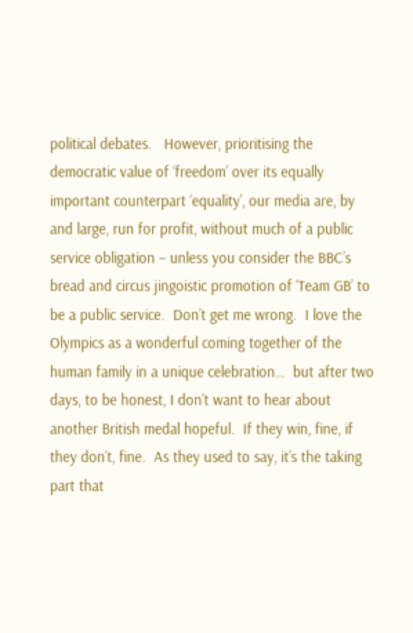political debates.   However, prioritising the democratic value of ‘freedom’ over its equally important counterpart ‘equality’, our media are, by and large, run for profit, without much of a public service obligation – unless you consider the BBC’s bread and circus jingoistic promotion of ‘Team GB’ to be a public service.  Don’t get me wrong.  I love the Olympics as a wonderful coming together of the human family in a unique celebration…  but after two days, to be honest, I don’t want to hear about another British medal hopeful.  If they win, fine, if they don’t, fine.  As they used to say, it’s the taking part that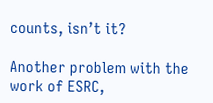counts, isn’t it?

Another problem with the work of ESRC,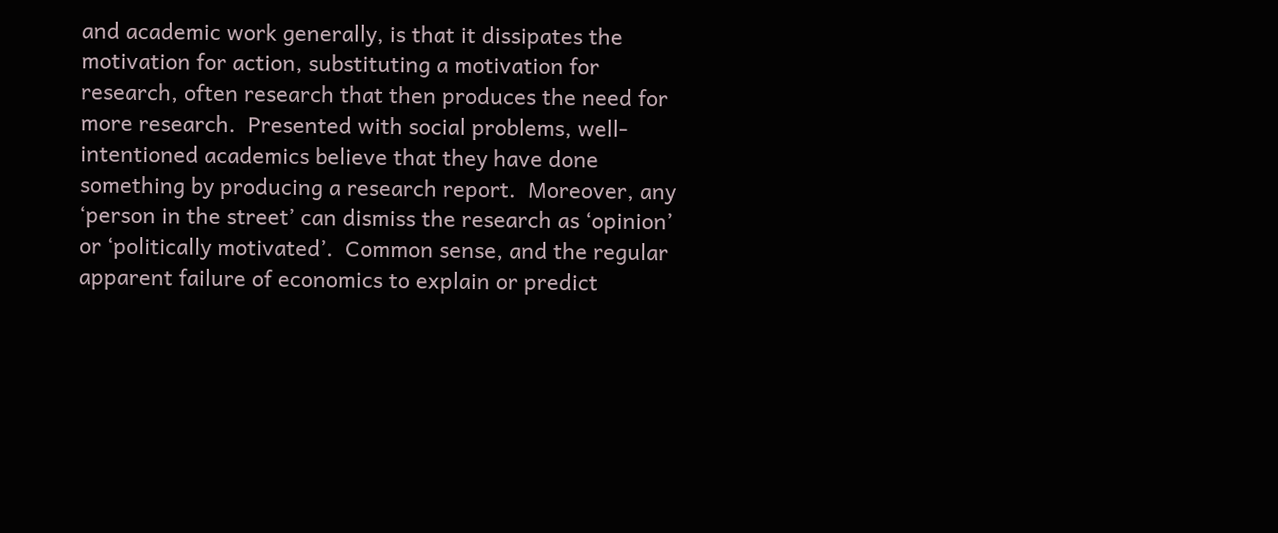and academic work generally, is that it dissipates the motivation for action, substituting a motivation for research, often research that then produces the need for more research.  Presented with social problems, well-intentioned academics believe that they have done something by producing a research report.  Moreover, any ‘person in the street’ can dismiss the research as ‘opinion’ or ‘politically motivated’.  Common sense, and the regular apparent failure of economics to explain or predict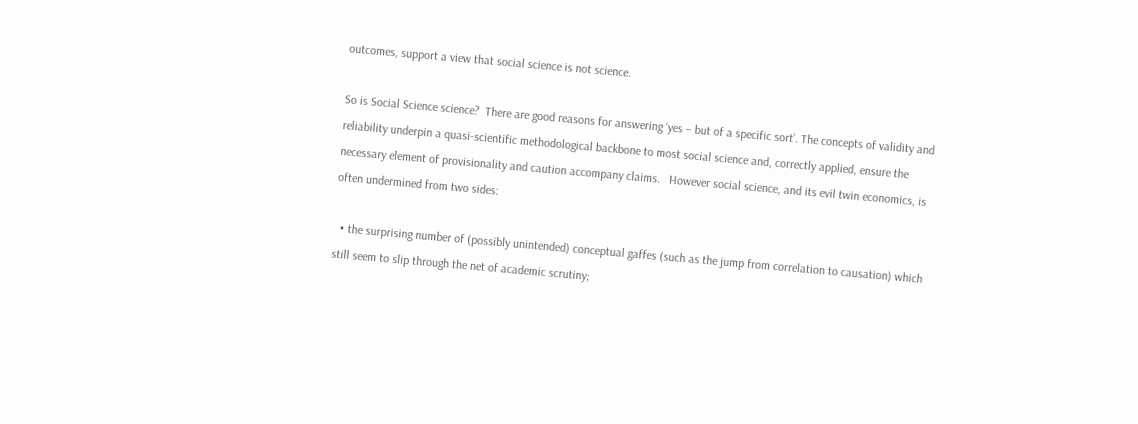outcomes, support a view that social science is not science.

So is Social Science science?  There are good reasons for answering ‘yes – but of a specific sort’. The concepts of validity and reliability underpin a quasi-scientific methodological backbone to most social science and, correctly applied, ensure the necessary element of provisionality and caution accompany claims.   However social science, and its evil twin economics, is often undermined from two sides:

  • the surprising number of (possibly unintended) conceptual gaffes (such as the jump from correlation to causation) which still seem to slip through the net of academic scrutiny;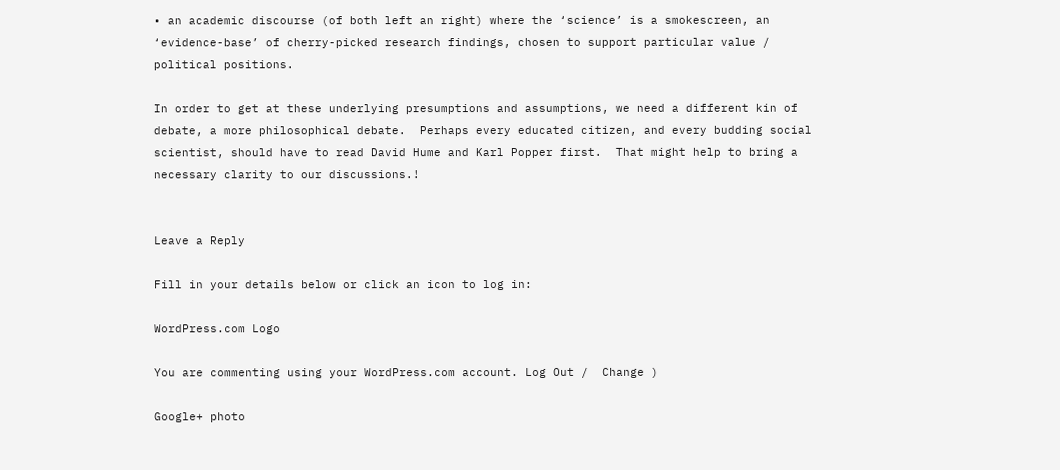• an academic discourse (of both left an right) where the ‘science’ is a smokescreen, an ‘evidence-base’ of cherry-picked research findings, chosen to support particular value / political positions.

In order to get at these underlying presumptions and assumptions, we need a different kin of debate, a more philosophical debate.  Perhaps every educated citizen, and every budding social scientist, should have to read David Hume and Karl Popper first.  That might help to bring a necessary clarity to our discussions.!


Leave a Reply

Fill in your details below or click an icon to log in:

WordPress.com Logo

You are commenting using your WordPress.com account. Log Out /  Change )

Google+ photo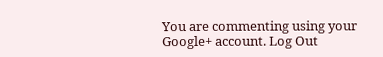You are commenting using your Google+ account. Log Out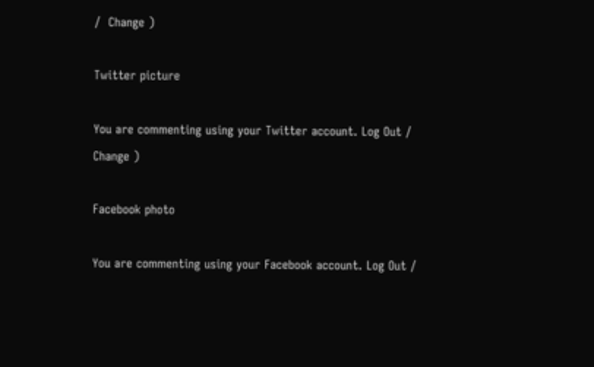/  Change )

Twitter picture

You are commenting using your Twitter account. Log Out /  Change )

Facebook photo

You are commenting using your Facebook account. Log Out /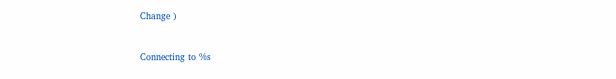Change )


Connecting to %s